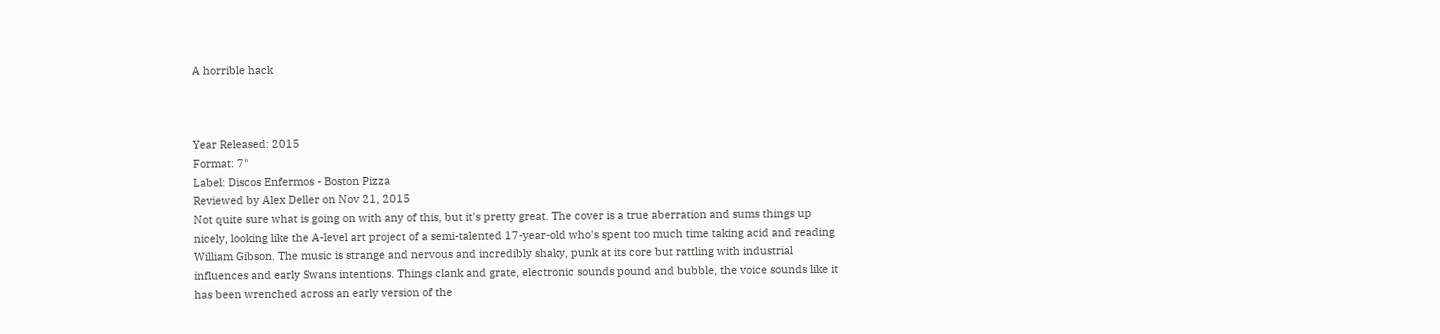A horrible hack



Year Released: 2015
Format: 7"
Label: Discos Enfermos - Boston Pizza
Reviewed by Alex Deller on Nov 21, 2015
Not quite sure what is going on with any of this, but it's pretty great. The cover is a true aberration and sums things up nicely, looking like the A-level art project of a semi-talented 17-year-old who's spent too much time taking acid and reading William Gibson. The music is strange and nervous and incredibly shaky, punk at its core but rattling with industrial influences and early Swans intentions. Things clank and grate, electronic sounds pound and bubble, the voice sounds like it has been wrenched across an early version of the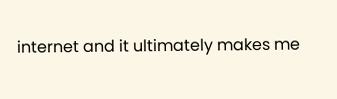internet and it ultimately makes me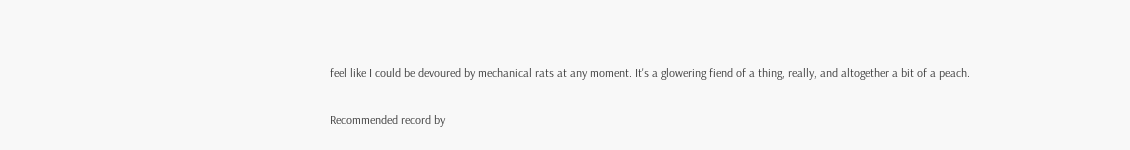feel like I could be devoured by mechanical rats at any moment. It's a glowering fiend of a thing, really, and altogether a bit of a peach.

Recommended record by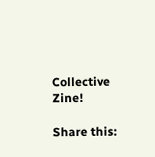Collective Zine!

Share this: